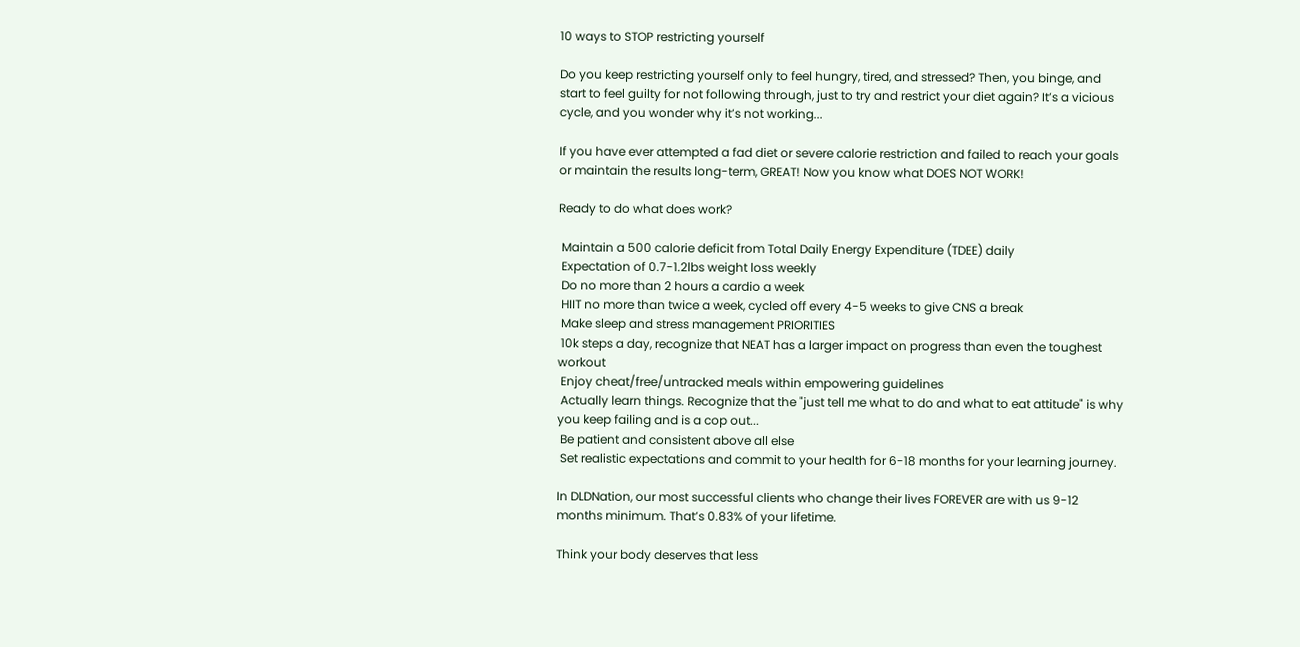10 ways to STOP restricting yourself

Do you keep restricting yourself only to feel hungry, tired, and stressed? Then, you binge, and start to feel guilty for not following through, just to try and restrict your diet again? It’s a vicious cycle, and you wonder why it’s not working...

If you have ever attempted a fad diet or severe calorie restriction and failed to reach your goals or maintain the results long-term, GREAT! Now you know what DOES NOT WORK!

Ready to do what does work?

 Maintain a 500 calorie deficit from Total Daily Energy Expenditure (TDEE) daily
 Expectation of 0.7-1.2lbs weight loss weekly
 Do no more than 2 hours a cardio a week
 HIIT no more than twice a week, cycled off every 4-5 weeks to give CNS a break
 Make sleep and stress management PRIORITIES
 10k steps a day, recognize that NEAT has a larger impact on progress than even the toughest workout
 Enjoy cheat/free/untracked meals within empowering guidelines
 Actually learn things. Recognize that the "just tell me what to do and what to eat attitude" is why you keep failing and is a cop out...
 Be patient and consistent above all else
 Set realistic expectations and commit to your health for 6-18 months for your learning journey.

In DLDNation, our most successful clients who change their lives FOREVER are with us 9-12 months minimum. That’s 0.83% of your lifetime.

Think your body deserves that less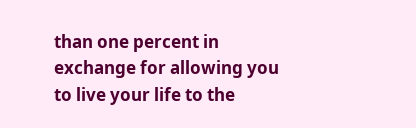than one percent in exchange for allowing you to live your life to the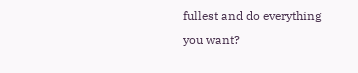fullest and do everything you want?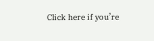Click here if you’re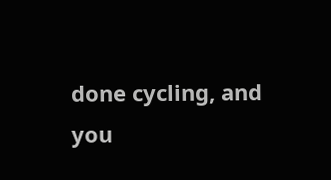done cycling, and you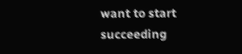want to start succeeding